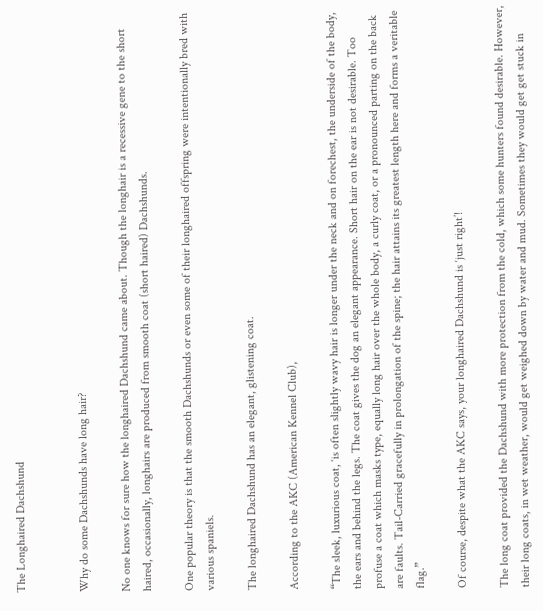The Longhaired Dachshund


Why do some Dachshunds have long hair?

No one knows for sure how the longhaired Dachshund came about. Though the longhair is a recessive gene to the short haired, occasionally, longhairs are produced from smooth coat (short haired) Dachshunds.

One popular theory is that the smooth Dachshunds or even some of their longhaired offspring were intentionally bred with various spaniels.

The longhaired Dachshund has an elegant, glistening coat.

According to the AKC (American Kennel Club),

“The sleek, luxurious coat, ‘is often slightly wavy hair is longer under the neck and on forechest, the underside of the body, the ears and behind the legs. The coat gives the dog an elegant appearance. Short hair on the ear is not desirable. Too profuse a coat which masks type, equally long hair over the whole body, a curly coat, or a pronounced parting on the back are faults. Tail-Carried gracefully in prolongation of the spine; the hair attains its greatest length here and forms a veritable flag.”

Of course, despite what the AKC says, your longhaired Dachshund is ‘just right’!

The long coat provided the Dachshund with more protection from the cold, which some hunters found desirable. However, their long coats, in wet weather, would get weighed down by water and mud. Sometimes they would get get stuck in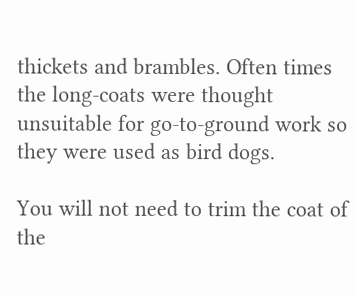thickets and brambles. Often times the long-coats were thought unsuitable for go-to-ground work so they were used as bird dogs.

You will not need to trim the coat of the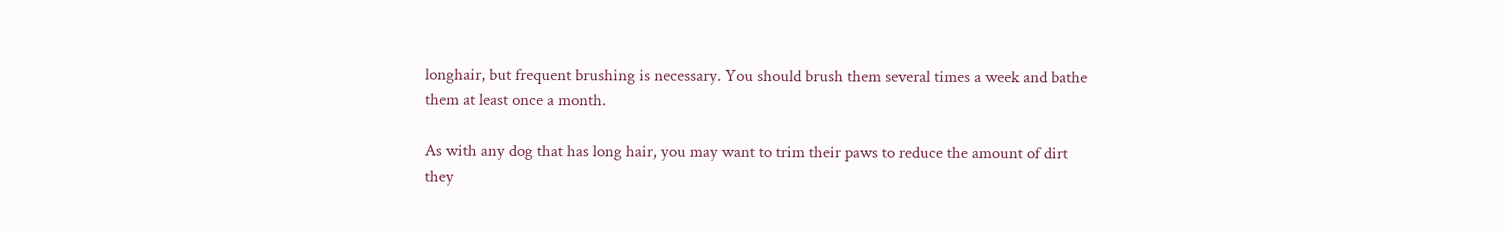longhair, but frequent brushing is necessary. You should brush them several times a week and bathe them at least once a month.

As with any dog that has long hair, you may want to trim their paws to reduce the amount of dirt they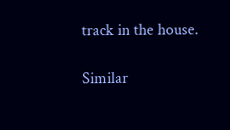track in the house.

Similar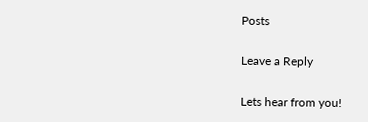Posts

Leave a Reply

Lets hear from you!